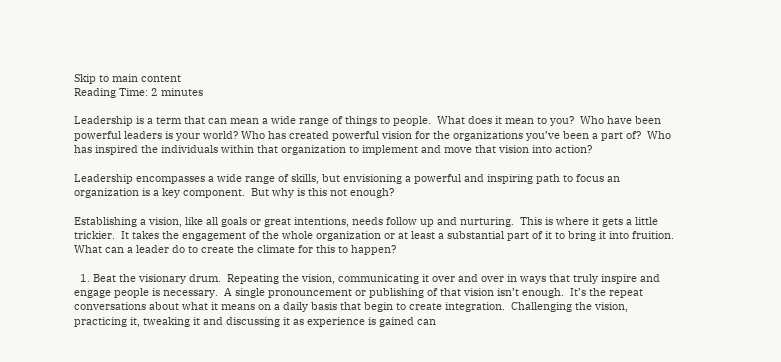Skip to main content
Reading Time: 2 minutes

Leadership is a term that can mean a wide range of things to people.  What does it mean to you?  Who have been powerful leaders is your world? Who has created powerful vision for the organizations you’ve been a part of?  Who has inspired the individuals within that organization to implement and move that vision into action?

Leadership encompasses a wide range of skills, but envisioning a powerful and inspiring path to focus an organization is a key component.  But why is this not enough?

Establishing a vision, like all goals or great intentions, needs follow up and nurturing.  This is where it gets a little trickier.  It takes the engagement of the whole organization or at least a substantial part of it to bring it into fruition.  What can a leader do to create the climate for this to happen?

  1. Beat the visionary drum.  Repeating the vision, communicating it over and over in ways that truly inspire and engage people is necessary.  A single pronouncement or publishing of that vision isn’t enough.  It’s the repeat conversations about what it means on a daily basis that begin to create integration.  Challenging the vision, practicing it, tweaking it and discussing it as experience is gained can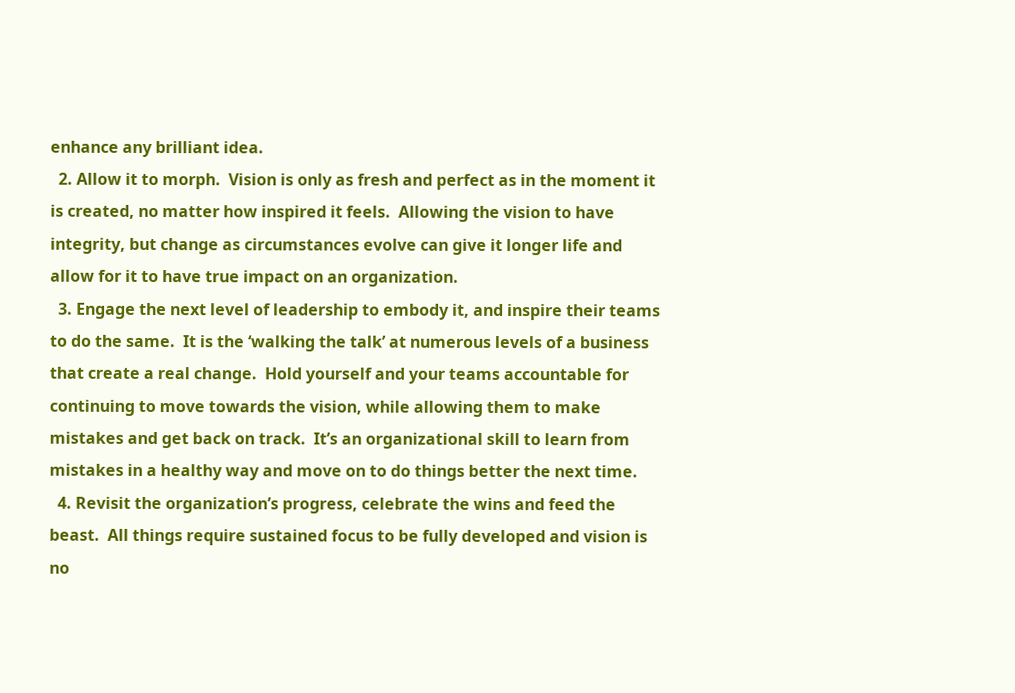enhance any brilliant idea.
  2. Allow it to morph.  Vision is only as fresh and perfect as in the moment it is created, no matter how inspired it feels.  Allowing the vision to have integrity, but change as circumstances evolve can give it longer life and allow for it to have true impact on an organization.
  3. Engage the next level of leadership to embody it, and inspire their teams to do the same.  It is the ‘walking the talk’ at numerous levels of a business that create a real change.  Hold yourself and your teams accountable for continuing to move towards the vision, while allowing them to make mistakes and get back on track.  It’s an organizational skill to learn from mistakes in a healthy way and move on to do things better the next time.
  4. Revisit the organization’s progress, celebrate the wins and feed the beast.  All things require sustained focus to be fully developed and vision is no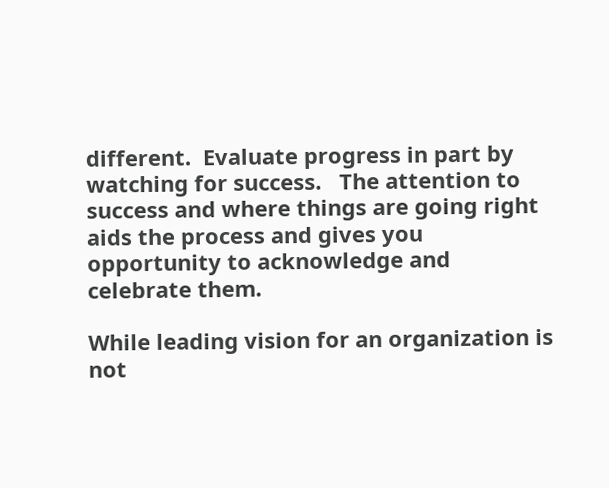different.  Evaluate progress in part by watching for success.   The attention to success and where things are going right aids the process and gives you opportunity to acknowledge and celebrate them.

While leading vision for an organization is not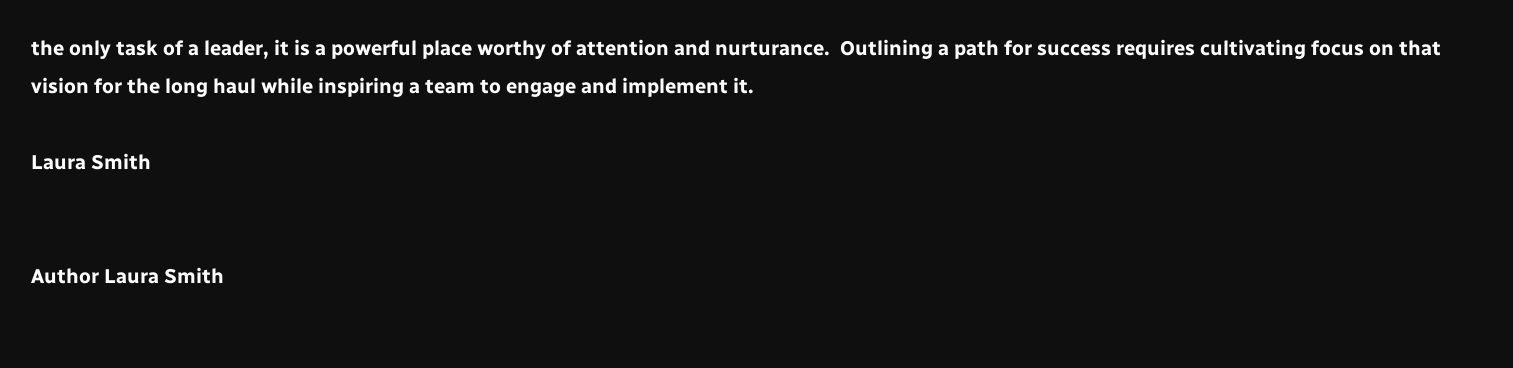the only task of a leader, it is a powerful place worthy of attention and nurturance.  Outlining a path for success requires cultivating focus on that vision for the long haul while inspiring a team to engage and implement it.

Laura Smith


Author Laura Smith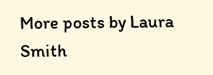More posts by Laura Smith